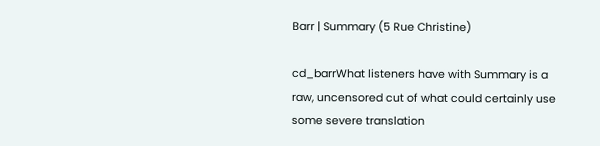Barr | Summary (5 Rue Christine)

cd_barrWhat listeners have with Summary is a raw, uncensored cut of what could certainly use some severe translation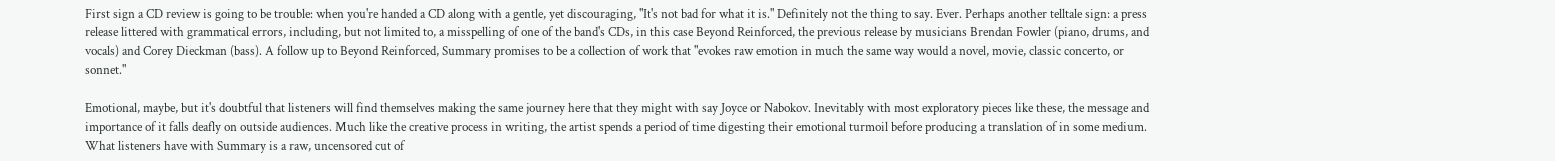First sign a CD review is going to be trouble: when you're handed a CD along with a gentle, yet discouraging, "It's not bad for what it is." Definitely not the thing to say. Ever. Perhaps another telltale sign: a press release littered with grammatical errors, including, but not limited to, a misspelling of one of the band's CDs, in this case Beyond Reinforced, the previous release by musicians Brendan Fowler (piano, drums, and vocals) and Corey Dieckman (bass). A follow up to Beyond Reinforced, Summary promises to be a collection of work that "evokes raw emotion in much the same way would a novel, movie, classic concerto, or sonnet."

Emotional, maybe, but it's doubtful that listeners will find themselves making the same journey here that they might with say Joyce or Nabokov. Inevitably with most exploratory pieces like these, the message and importance of it falls deafly on outside audiences. Much like the creative process in writing, the artist spends a period of time digesting their emotional turmoil before producing a translation of in some medium. What listeners have with Summary is a raw, uncensored cut of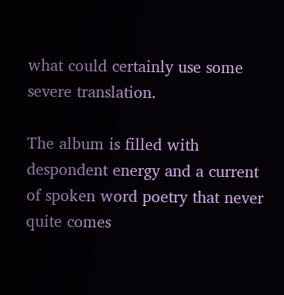what could certainly use some severe translation.

The album is filled with despondent energy and a current of spoken word poetry that never quite comes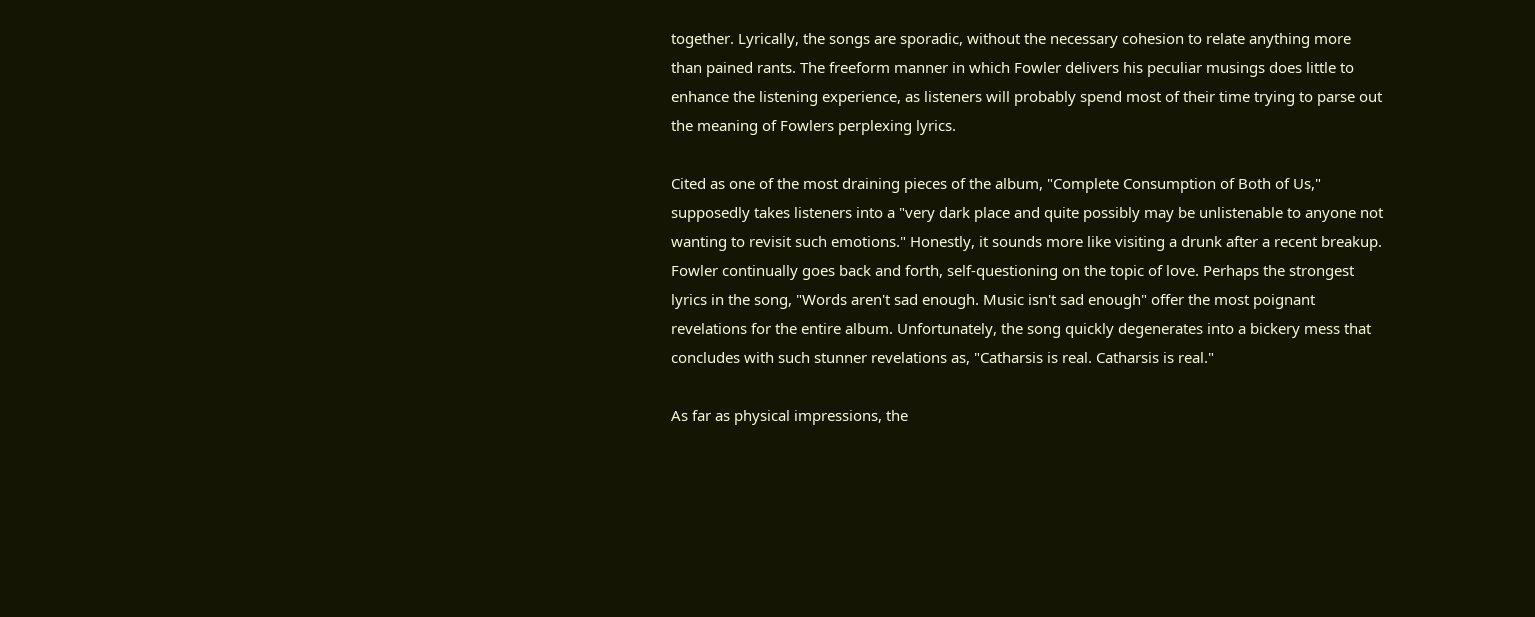together. Lyrically, the songs are sporadic, without the necessary cohesion to relate anything more than pained rants. The freeform manner in which Fowler delivers his peculiar musings does little to enhance the listening experience, as listeners will probably spend most of their time trying to parse out the meaning of Fowlers perplexing lyrics.

Cited as one of the most draining pieces of the album, "Complete Consumption of Both of Us," supposedly takes listeners into a "very dark place and quite possibly may be unlistenable to anyone not wanting to revisit such emotions." Honestly, it sounds more like visiting a drunk after a recent breakup. Fowler continually goes back and forth, self-questioning on the topic of love. Perhaps the strongest lyrics in the song, "Words aren't sad enough. Music isn't sad enough" offer the most poignant revelations for the entire album. Unfortunately, the song quickly degenerates into a bickery mess that concludes with such stunner revelations as, "Catharsis is real. Catharsis is real."

As far as physical impressions, the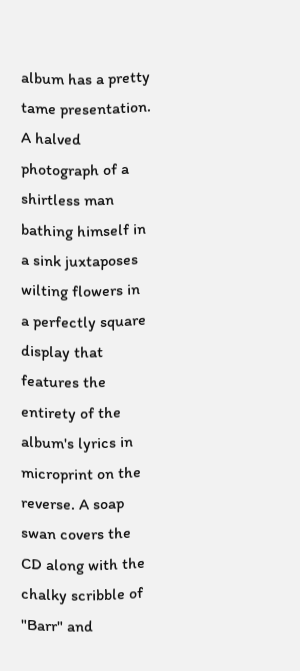album has a pretty tame presentation. A halved photograph of a shirtless man bathing himself in a sink juxtaposes wilting flowers in a perfectly square display that features the entirety of the album's lyrics in microprint on the reverse. A soap swan covers the CD along with the chalky scribble of "Barr" and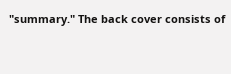"summary." The back cover consists of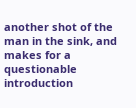another shot of the man in the sink, and makes for a questionable introduction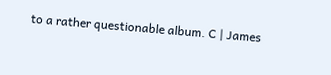to a rather questionable album. C | James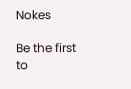Nokes

Be the first to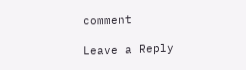comment

Leave a Reply